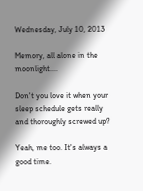Wednesday, July 10, 2013

Memory, all alone in the moonlight....

Don't you love it when your sleep schedule gets really and thoroughly screwed up?

Yeah, me too. It's always a good time.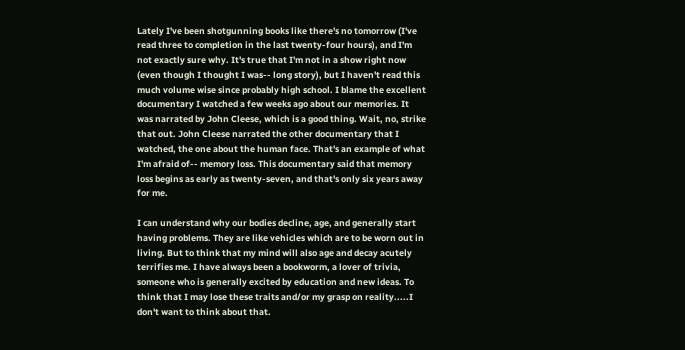Lately I've been shotgunning books like there's no tomorrow (I've read three to completion in the last twenty-four hours), and I'm not exactly sure why. It's true that I'm not in a show right now (even though I thought I was-- long story), but I haven't read this much volume wise since probably high school. I blame the excellent documentary I watched a few weeks ago about our memories. It was narrated by John Cleese, which is a good thing. Wait, no, strike that out. John Cleese narrated the other documentary that I watched, the one about the human face. That's an example of what I'm afraid of-- memory loss. This documentary said that memory loss begins as early as twenty-seven, and that's only six years away for me.

I can understand why our bodies decline, age, and generally start having problems. They are like vehicles which are to be worn out in living. But to think that my mind will also age and decay acutely terrifies me. I have always been a bookworm, a lover of trivia, someone who is generally excited by education and new ideas. To think that I may lose these traits and/or my grasp on reality.....I don't want to think about that.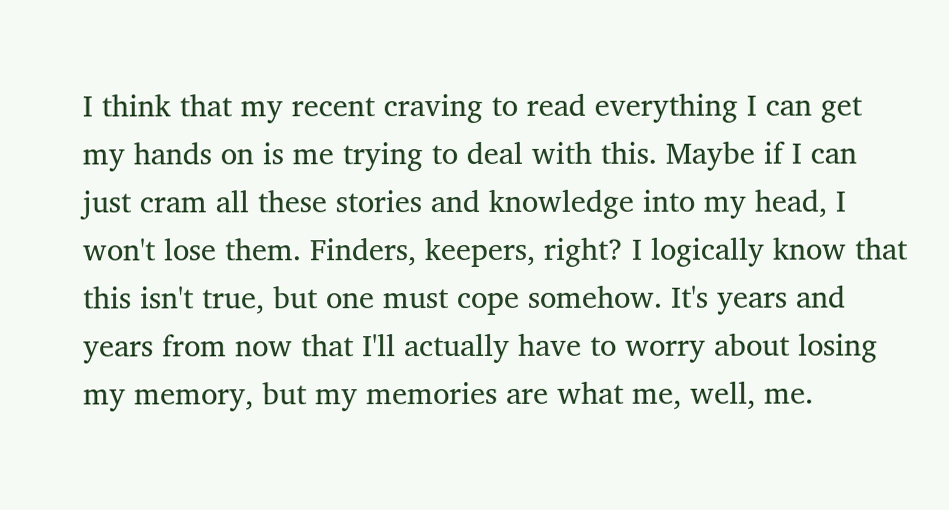I think that my recent craving to read everything I can get my hands on is me trying to deal with this. Maybe if I can just cram all these stories and knowledge into my head, I won't lose them. Finders, keepers, right? I logically know that this isn't true, but one must cope somehow. It's years and years from now that I'll actually have to worry about losing my memory, but my memories are what me, well, me.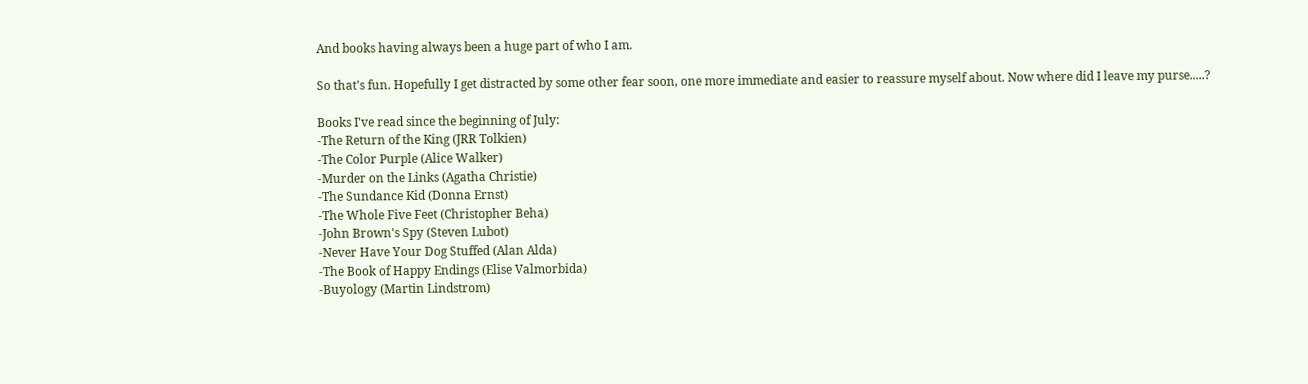And books having always been a huge part of who I am.

So that's fun. Hopefully I get distracted by some other fear soon, one more immediate and easier to reassure myself about. Now where did I leave my purse.....?

Books I've read since the beginning of July:
-The Return of the King (JRR Tolkien)
-The Color Purple (Alice Walker)
-Murder on the Links (Agatha Christie)
-The Sundance Kid (Donna Ernst)
-The Whole Five Feet (Christopher Beha)
-John Brown's Spy (Steven Lubot)
-Never Have Your Dog Stuffed (Alan Alda)
-The Book of Happy Endings (Elise Valmorbida)
-Buyology (Martin Lindstrom)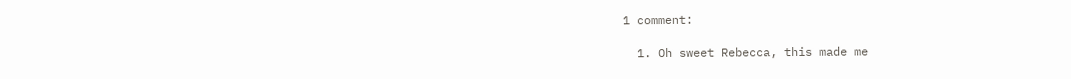1 comment:

  1. Oh sweet Rebecca, this made me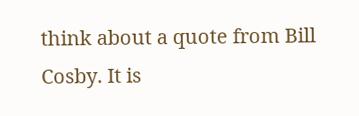think about a quote from Bill Cosby. It is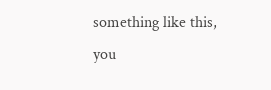something like this, you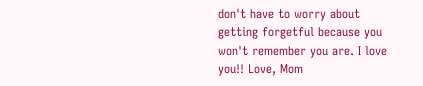don't have to worry about getting forgetful because you won't remember you are. I love you!! Love, Mom